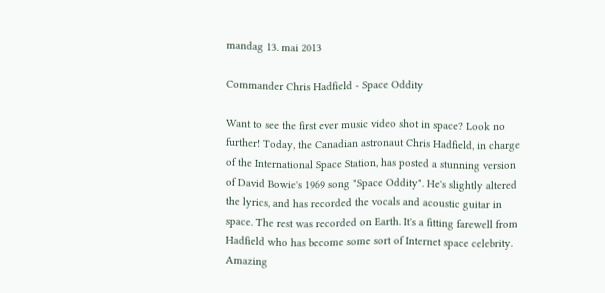mandag 13. mai 2013

Commander Chris Hadfield - Space Oddity

Want to see the first ever music video shot in space? Look no further! Today, the Canadian astronaut Chris Hadfield, in charge of the International Space Station, has posted a stunning version of David Bowie's 1969 song "Space Oddity". He's slightly altered the lyrics, and has recorded the vocals and acoustic guitar in space. The rest was recorded on Earth. It's a fitting farewell from Hadfield who has become some sort of Internet space celebrity. Amazing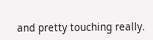and pretty touching really.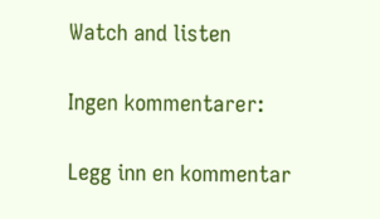Watch and listen

Ingen kommentarer:

Legg inn en kommentar